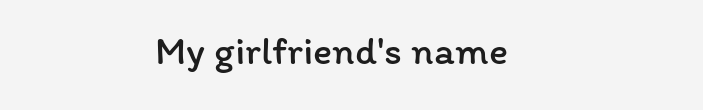My girlfriend's name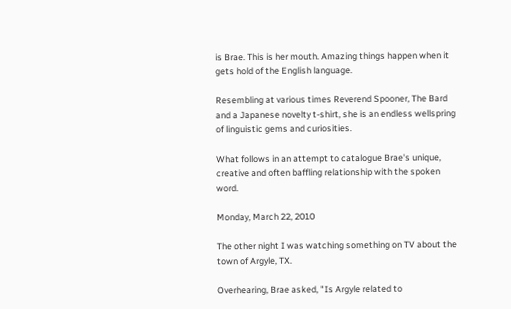is Brae. This is her mouth. Amazing things happen when it gets hold of the English language.

Resembling at various times Reverend Spooner, The Bard and a Japanese novelty t-shirt, she is an endless wellspring of linguistic gems and curiosities.

What follows in an attempt to catalogue Brae's unique, creative and often baffling relationship with the spoken word.

Monday, March 22, 2010

The other night I was watching something on TV about the town of Argyle, TX.

Overhearing, Brae asked, "Is Argyle related to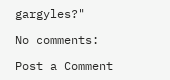gargyles?"

No comments:

Post a Comment